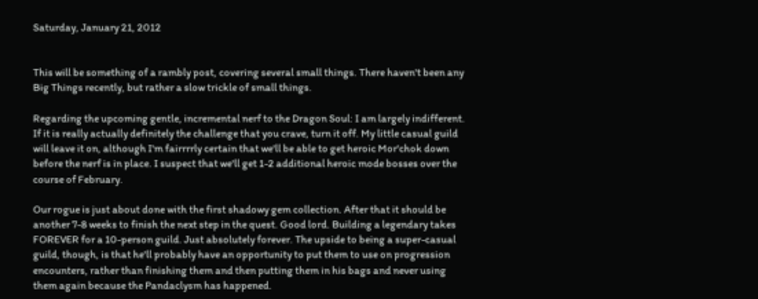Saturday, January 21, 2012


This will be something of a rambly post, covering several small things. There haven't been any Big Things recently, but rather a slow trickle of small things.

Regarding the upcoming gentle, incremental nerf to the Dragon Soul: I am largely indifferent. If it is really actually definitely the challenge that you crave, turn it off. My little casual guild will leave it on, although I'm fairrrrly certain that we'll be able to get heroic Mor'chok down before the nerf is in place. I suspect that we'll get 1-2 additional heroic mode bosses over the course of February.

Our rogue is just about done with the first shadowy gem collection. After that it should be another 7-8 weeks to finish the next step in the quest. Good lord. Building a legendary takes FOREVER for a 10-person guild. Just absolutely forever. The upside to being a super-casual guild, though, is that he'll probably have an opportunity to put them to use on progression encounters, rather than finishing them and then putting them in his bags and never using them again because the Pandaclysm has happened.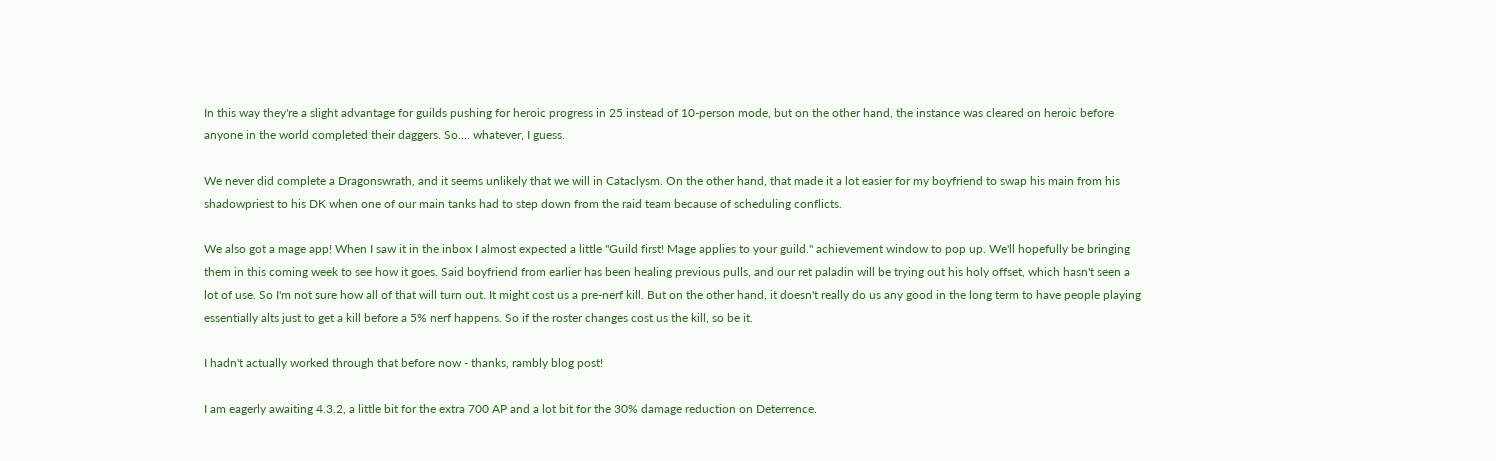In this way they're a slight advantage for guilds pushing for heroic progress in 25 instead of 10-person mode, but on the other hand, the instance was cleared on heroic before anyone in the world completed their daggers. So.... whatever, I guess.

We never did complete a Dragonswrath, and it seems unlikely that we will in Cataclysm. On the other hand, that made it a lot easier for my boyfriend to swap his main from his shadowpriest to his DK when one of our main tanks had to step down from the raid team because of scheduling conflicts.

We also got a mage app! When I saw it in the inbox I almost expected a little "Guild first! Mage applies to your guild." achievement window to pop up. We'll hopefully be bringing them in this coming week to see how it goes. Said boyfriend from earlier has been healing previous pulls, and our ret paladin will be trying out his holy offset, which hasn't seen a lot of use. So I'm not sure how all of that will turn out. It might cost us a pre-nerf kill. But on the other hand, it doesn't really do us any good in the long term to have people playing essentially alts just to get a kill before a 5% nerf happens. So if the roster changes cost us the kill, so be it.

I hadn't actually worked through that before now - thanks, rambly blog post!

I am eagerly awaiting 4.3.2, a little bit for the extra 700 AP and a lot bit for the 30% damage reduction on Deterrence.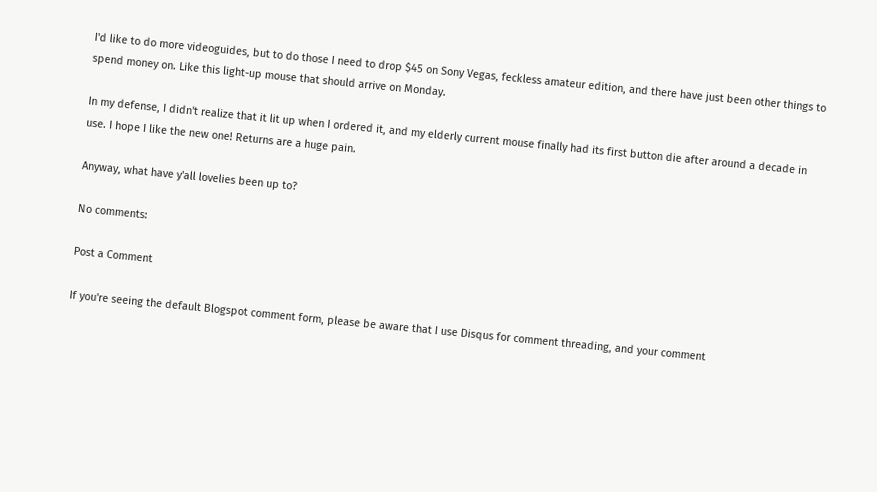I'd like to do more videoguides, but to do those I need to drop $45 on Sony Vegas, feckless amateur edition, and there have just been other things to spend money on. Like this light-up mouse that should arrive on Monday.

In my defense, I didn't realize that it lit up when I ordered it, and my elderly current mouse finally had its first button die after around a decade in use. I hope I like the new one! Returns are a huge pain.

Anyway, what have y'all lovelies been up to?

No comments:

Post a Comment

If you're seeing the default Blogspot comment form, please be aware that I use Disqus for comment threading, and your comment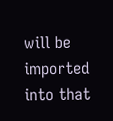will be imported into that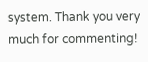system. Thank you very much for commenting!